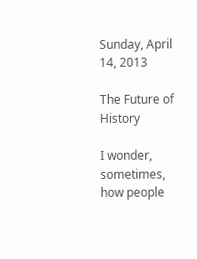Sunday, April 14, 2013

The Future of History

I wonder, sometimes, how people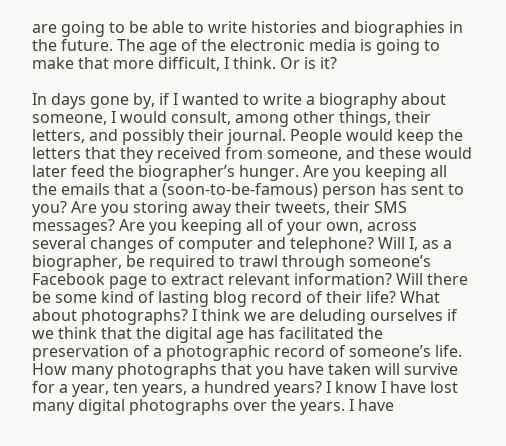are going to be able to write histories and biographies in the future. The age of the electronic media is going to make that more difficult, I think. Or is it?

In days gone by, if I wanted to write a biography about someone, I would consult, among other things, their letters, and possibly their journal. People would keep the letters that they received from someone, and these would later feed the biographer’s hunger. Are you keeping all the emails that a (soon-to-be-famous) person has sent to you? Are you storing away their tweets, their SMS messages? Are you keeping all of your own, across several changes of computer and telephone? Will I, as a biographer, be required to trawl through someone’s Facebook page to extract relevant information? Will there be some kind of lasting blog record of their life? What about photographs? I think we are deluding ourselves if we think that the digital age has facilitated the preservation of a photographic record of someone’s life. How many photographs that you have taken will survive for a year, ten years, a hundred years? I know I have lost many digital photographs over the years. I have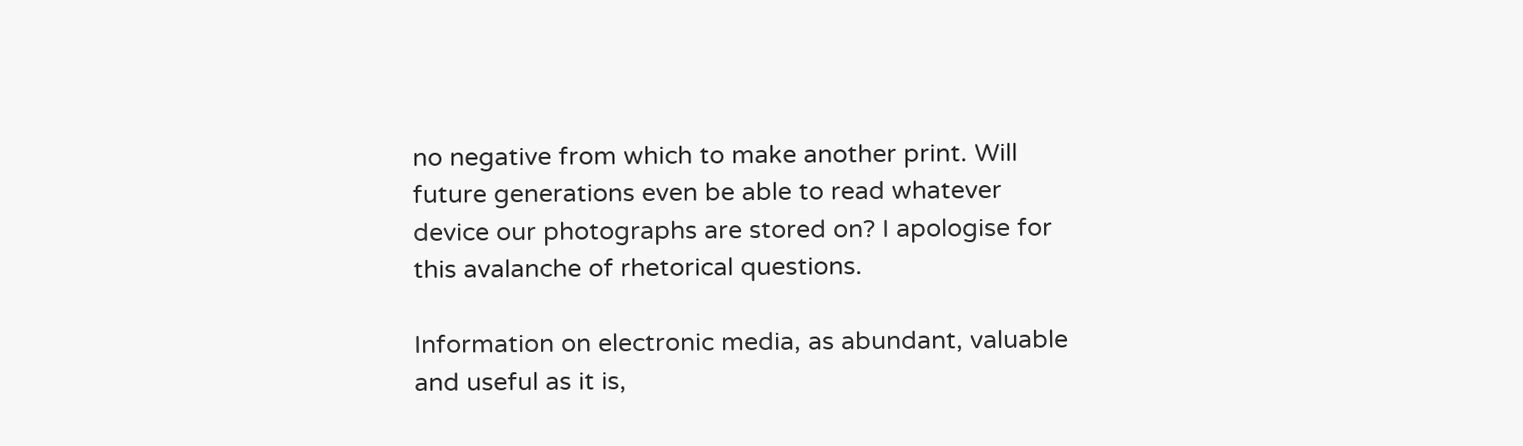no negative from which to make another print. Will future generations even be able to read whatever device our photographs are stored on? I apologise for this avalanche of rhetorical questions.

Information on electronic media, as abundant, valuable and useful as it is,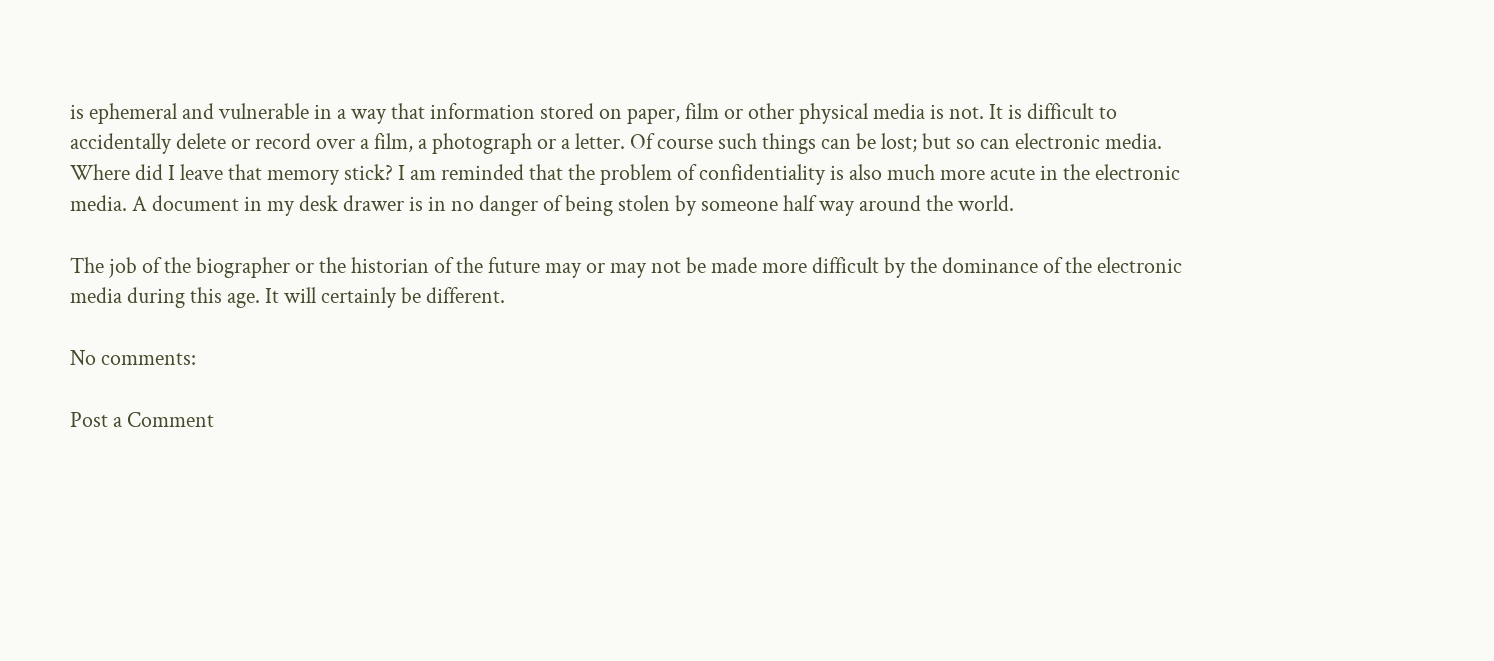is ephemeral and vulnerable in a way that information stored on paper, film or other physical media is not. It is difficult to accidentally delete or record over a film, a photograph or a letter. Of course such things can be lost; but so can electronic media. Where did I leave that memory stick? I am reminded that the problem of confidentiality is also much more acute in the electronic media. A document in my desk drawer is in no danger of being stolen by someone half way around the world.

The job of the biographer or the historian of the future may or may not be made more difficult by the dominance of the electronic media during this age. It will certainly be different.

No comments:

Post a Comment